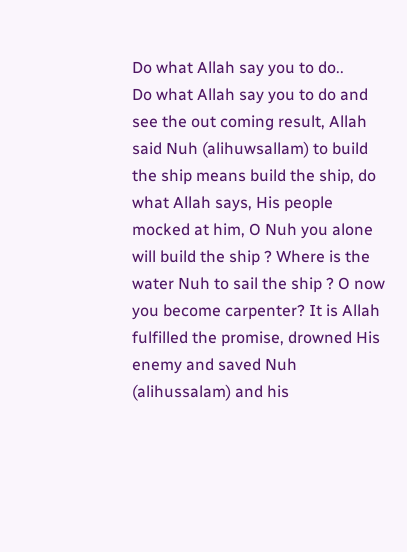Do what Allah say you to do..
Do what Allah say you to do and see the out coming result, Allah said Nuh (alihuwsallam) to build the ship means build the ship, do what Allah says, His people mocked at him, O Nuh you alone will build the ship ? Where is the water Nuh to sail the ship ? O now you become carpenter? It is Allah fulfilled the promise, drowned His enemy and saved Nuh (alihussalam) and his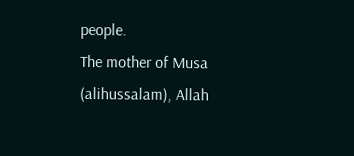people.
The mother of Musa (alihussalam), Allah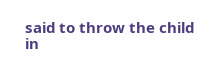said to throw the child in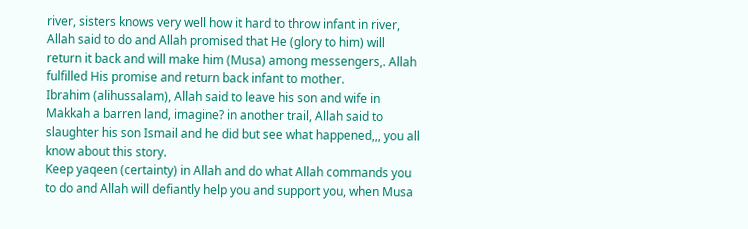river, sisters knows very well how it hard to throw infant in river, Allah said to do and Allah promised that He (glory to him) will return it back and will make him (Musa) among messengers,. Allah fulfilled His promise and return back infant to mother.
Ibrahim (alihussalam), Allah said to leave his son and wife in Makkah a barren land, imagine? in another trail, Allah said to slaughter his son Ismail and he did but see what happened,,, you all know about this story.
Keep yaqeen (certainty) in Allah and do what Allah commands you to do and Allah will defiantly help you and support you, when Musa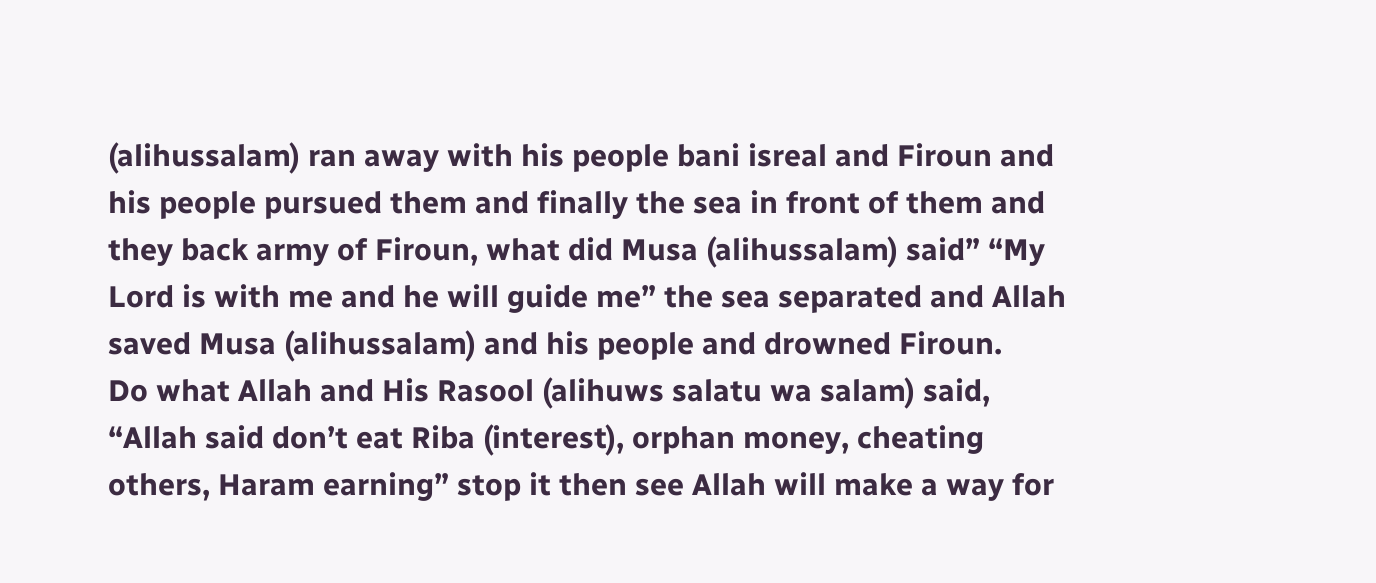(alihussalam) ran away with his people bani isreal and Firoun and his people pursued them and finally the sea in front of them and they back army of Firoun, what did Musa (alihussalam) said” “My Lord is with me and he will guide me” the sea separated and Allah saved Musa (alihussalam) and his people and drowned Firoun.
Do what Allah and His Rasool (alihuws salatu wa salam) said, “Allah said don’t eat Riba (interest), orphan money, cheating others, Haram earning” stop it then see Allah will make a way for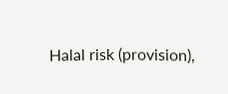Halal risk (provision),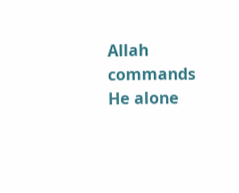Allah commands He alone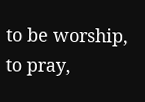to be worship, to pray,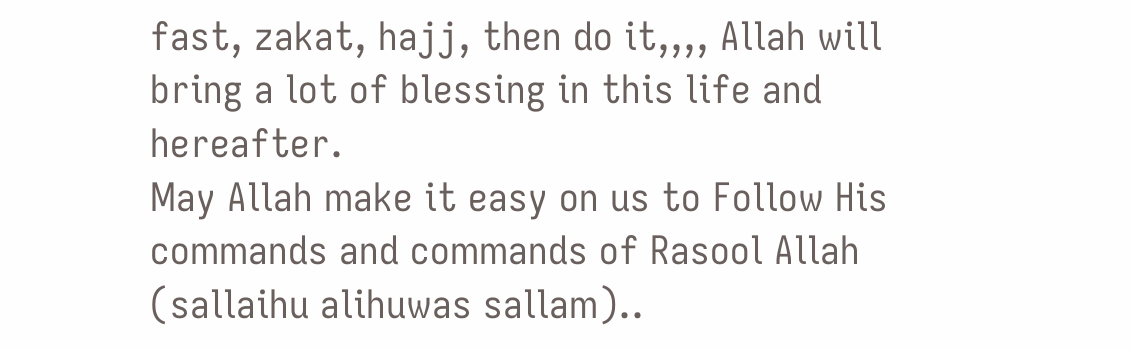fast, zakat, hajj, then do it,,,, Allah will bring a lot of blessing in this life and hereafter.
May Allah make it easy on us to Follow His commands and commands of Rasool Allah (sallaihu alihuwas sallam)..